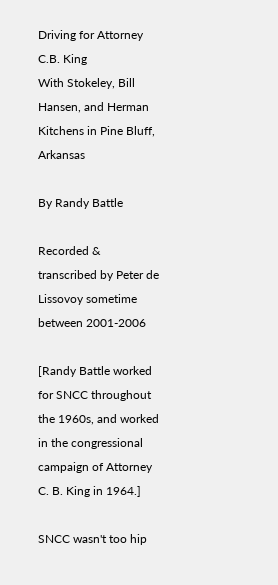Driving for Attorney C.B. King
With Stokeley, Bill Hansen, and Herman Kitchens in Pine Bluff, Arkansas

By Randy Battle

Recorded & transcribed by Peter de Lissovoy sometime between 2001-2006

[Randy Battle worked for SNCC throughout the 1960s, and worked in the congressional campaign of Attorney C. B. King in 1964.]

SNCC wasn't too hip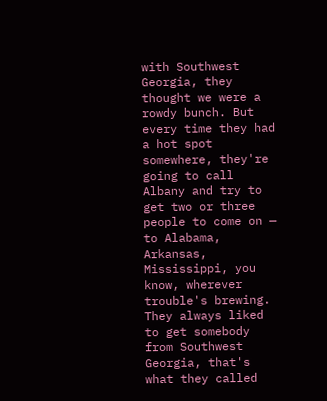with Southwest Georgia, they thought we were a rowdy bunch. But every time they had a hot spot somewhere, they're going to call Albany and try to get two or three people to come on — to Alabama, Arkansas, Mississippi, you know, wherever trouble's brewing. They always liked to get somebody from Southwest Georgia, that's what they called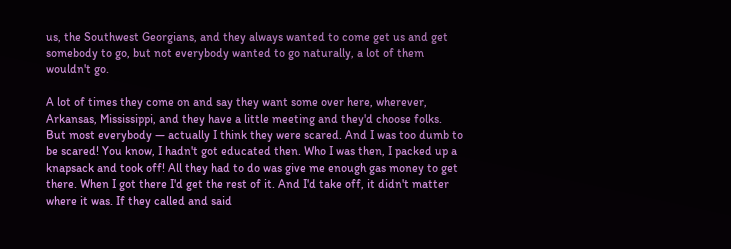us, the Southwest Georgians, and they always wanted to come get us and get somebody to go, but not everybody wanted to go naturally, a lot of them wouldn't go.

A lot of times they come on and say they want some over here, wherever, Arkansas, Mississippi, and they have a little meeting and they'd choose folks. But most everybody — actually I think they were scared. And I was too dumb to be scared! You know, I hadn't got educated then. Who I was then, I packed up a knapsack and took off! All they had to do was give me enough gas money to get there. When I got there I'd get the rest of it. And I'd take off, it didn't matter where it was. If they called and said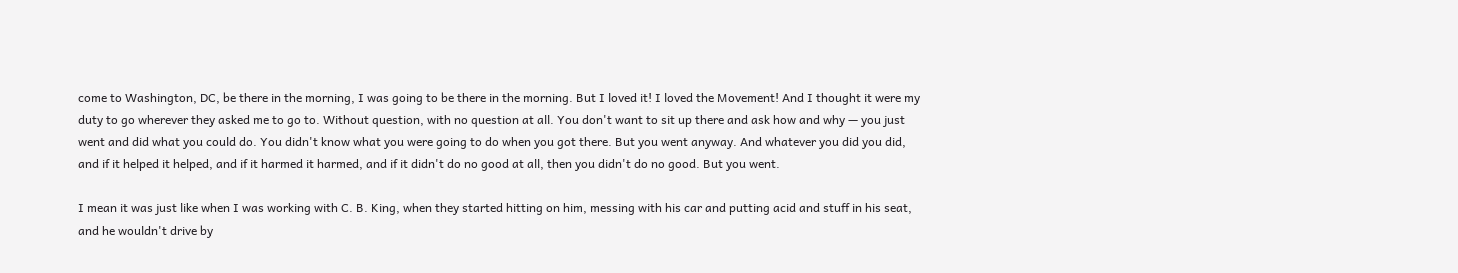come to Washington, DC, be there in the morning, I was going to be there in the morning. But I loved it! I loved the Movement! And I thought it were my duty to go wherever they asked me to go to. Without question, with no question at all. You don't want to sit up there and ask how and why — you just went and did what you could do. You didn't know what you were going to do when you got there. But you went anyway. And whatever you did you did, and if it helped it helped, and if it harmed it harmed, and if it didn't do no good at all, then you didn't do no good. But you went.

I mean it was just like when I was working with C. B. King, when they started hitting on him, messing with his car and putting acid and stuff in his seat, and he wouldn't drive by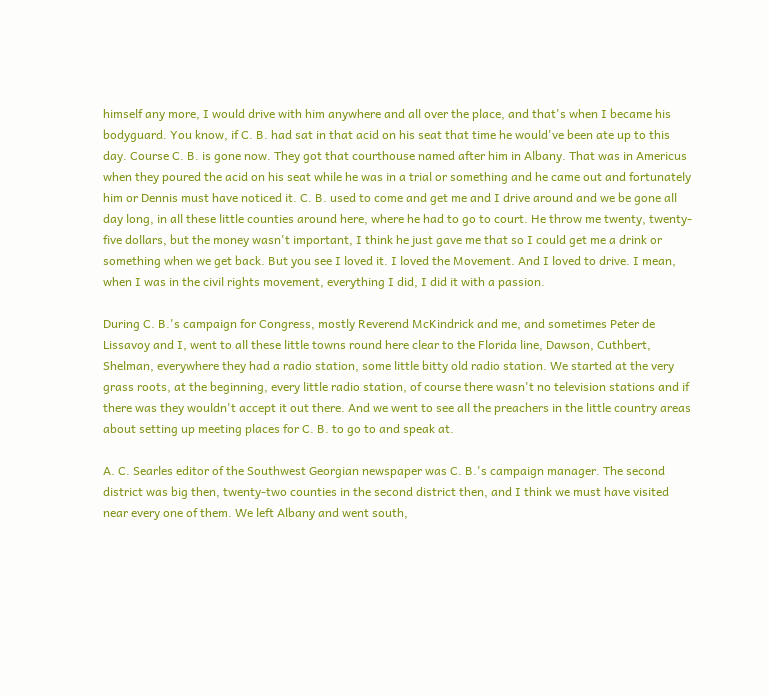himself any more, I would drive with him anywhere and all over the place, and that's when I became his bodyguard. You know, if C. B. had sat in that acid on his seat that time he would've been ate up to this day. Course C. B. is gone now. They got that courthouse named after him in Albany. That was in Americus when they poured the acid on his seat while he was in a trial or something and he came out and fortunately him or Dennis must have noticed it. C. B. used to come and get me and I drive around and we be gone all day long, in all these little counties around here, where he had to go to court. He throw me twenty, twenty-five dollars, but the money wasn't important, I think he just gave me that so I could get me a drink or something when we get back. But you see I loved it. I loved the Movement. And I loved to drive. I mean, when I was in the civil rights movement, everything I did, I did it with a passion.

During C. B.'s campaign for Congress, mostly Reverend McKindrick and me, and sometimes Peter de Lissavoy and I, went to all these little towns round here clear to the Florida line, Dawson, Cuthbert, Shelman, everywhere they had a radio station, some little bitty old radio station. We started at the very grass roots, at the beginning, every little radio station, of course there wasn't no television stations and if there was they wouldn't accept it out there. And we went to see all the preachers in the little country areas about setting up meeting places for C. B. to go to and speak at.

A. C. Searles editor of the Southwest Georgian newspaper was C. B.'s campaign manager. The second district was big then, twenty-two counties in the second district then, and I think we must have visited near every one of them. We left Albany and went south,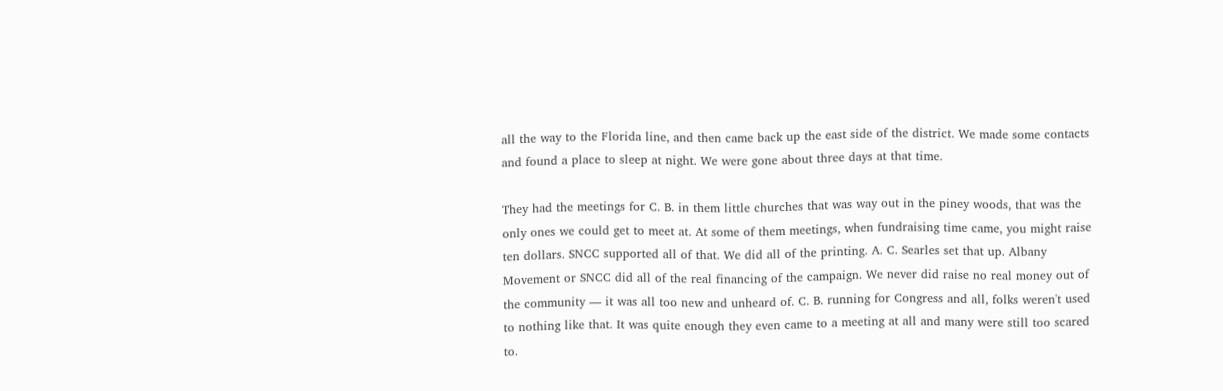all the way to the Florida line, and then came back up the east side of the district. We made some contacts and found a place to sleep at night. We were gone about three days at that time.

They had the meetings for C. B. in them little churches that was way out in the piney woods, that was the only ones we could get to meet at. At some of them meetings, when fundraising time came, you might raise ten dollars. SNCC supported all of that. We did all of the printing. A. C. Searles set that up. Albany Movement or SNCC did all of the real financing of the campaign. We never did raise no real money out of the community — it was all too new and unheard of. C. B. running for Congress and all, folks weren't used to nothing like that. It was quite enough they even came to a meeting at all and many were still too scared to.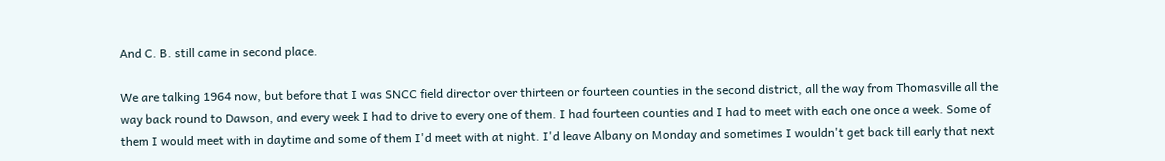And C. B. still came in second place.

We are talking 1964 now, but before that I was SNCC field director over thirteen or fourteen counties in the second district, all the way from Thomasville all the way back round to Dawson, and every week I had to drive to every one of them. I had fourteen counties and I had to meet with each one once a week. Some of them I would meet with in daytime and some of them I'd meet with at night. I'd leave Albany on Monday and sometimes I wouldn't get back till early that next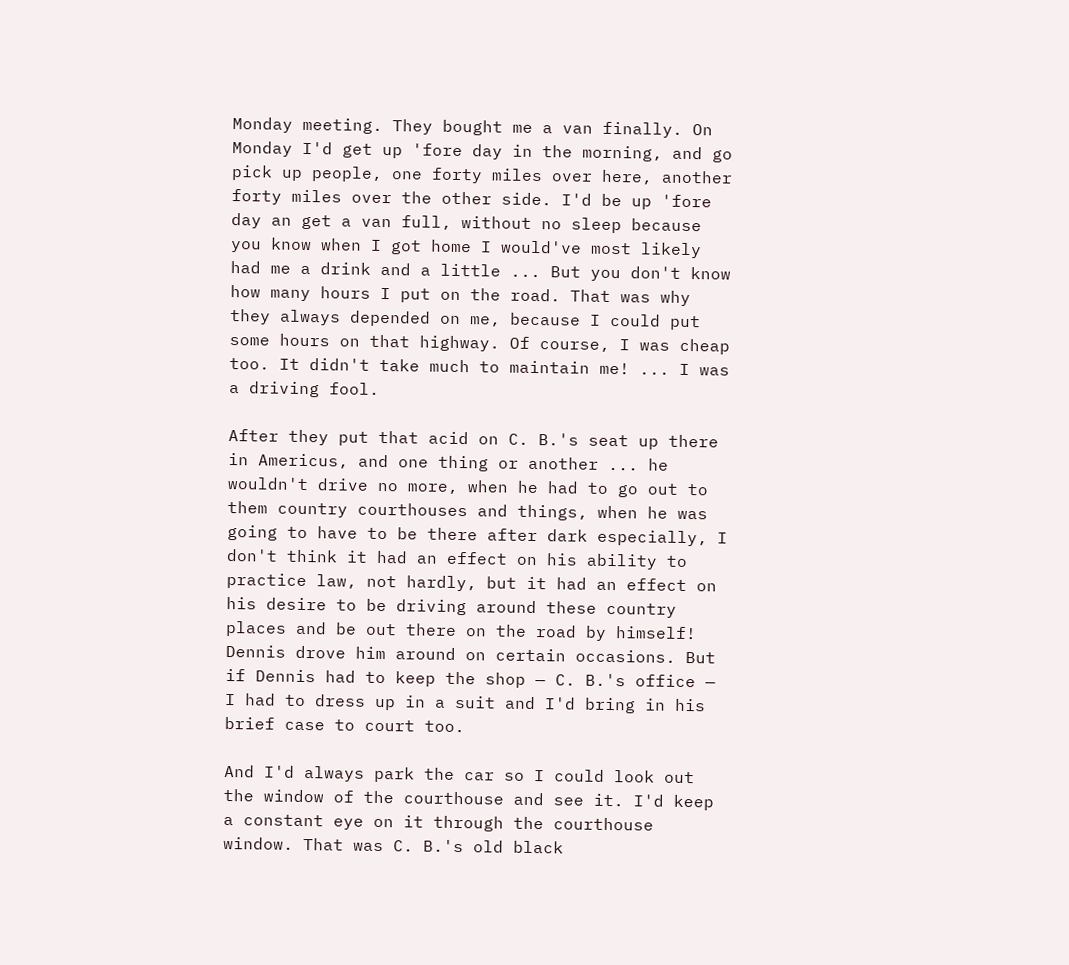Monday meeting. They bought me a van finally. On Monday I'd get up 'fore day in the morning, and go pick up people, one forty miles over here, another forty miles over the other side. I'd be up 'fore day an get a van full, without no sleep because you know when I got home I would've most likely had me a drink and a little ... But you don't know how many hours I put on the road. That was why they always depended on me, because I could put some hours on that highway. Of course, I was cheap too. It didn't take much to maintain me! ... I was a driving fool.

After they put that acid on C. B.'s seat up there in Americus, and one thing or another ... he wouldn't drive no more, when he had to go out to them country courthouses and things, when he was going to have to be there after dark especially, I don't think it had an effect on his ability to practice law, not hardly, but it had an effect on his desire to be driving around these country places and be out there on the road by himself! Dennis drove him around on certain occasions. But if Dennis had to keep the shop — C. B.'s office — I had to dress up in a suit and I'd bring in his brief case to court too.

And I'd always park the car so I could look out the window of the courthouse and see it. I'd keep a constant eye on it through the courthouse window. That was C. B.'s old black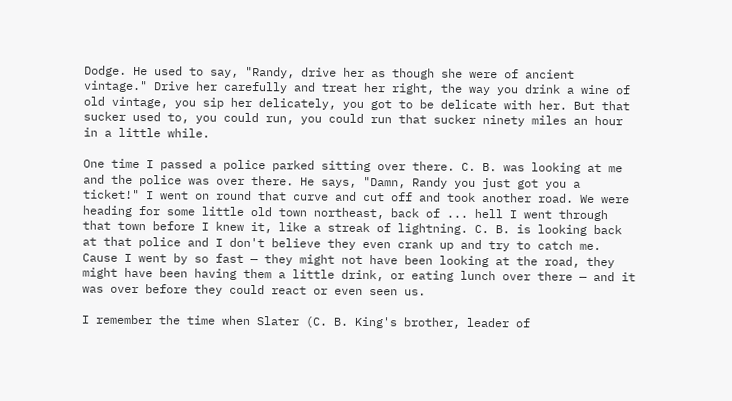Dodge. He used to say, "Randy, drive her as though she were of ancient vintage." Drive her carefully and treat her right, the way you drink a wine of old vintage, you sip her delicately, you got to be delicate with her. But that sucker used to, you could run, you could run that sucker ninety miles an hour in a little while.

One time I passed a police parked sitting over there. C. B. was looking at me and the police was over there. He says, "Damn, Randy you just got you a ticket!" I went on round that curve and cut off and took another road. We were heading for some little old town northeast, back of ... hell I went through that town before I knew it, like a streak of lightning. C. B. is looking back at that police and I don't believe they even crank up and try to catch me. Cause I went by so fast — they might not have been looking at the road, they might have been having them a little drink, or eating lunch over there — and it was over before they could react or even seen us.

I remember the time when Slater (C. B. King's brother, leader of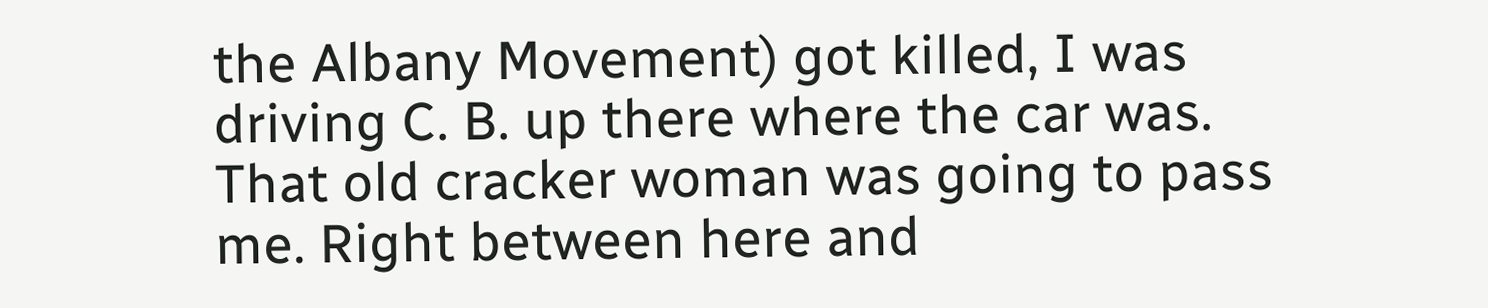the Albany Movement) got killed, I was driving C. B. up there where the car was. That old cracker woman was going to pass me. Right between here and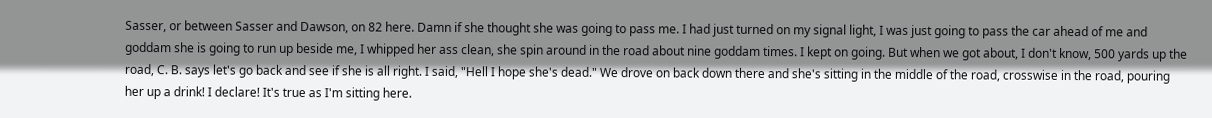Sasser, or between Sasser and Dawson, on 82 here. Damn if she thought she was going to pass me. I had just turned on my signal light, I was just going to pass the car ahead of me and goddam she is going to run up beside me, I whipped her ass clean, she spin around in the road about nine goddam times. I kept on going. But when we got about, I don't know, 500 yards up the road, C. B. says let's go back and see if she is all right. I said, "Hell I hope she's dead." We drove on back down there and she's sitting in the middle of the road, crosswise in the road, pouring her up a drink! I declare! It's true as I'm sitting here.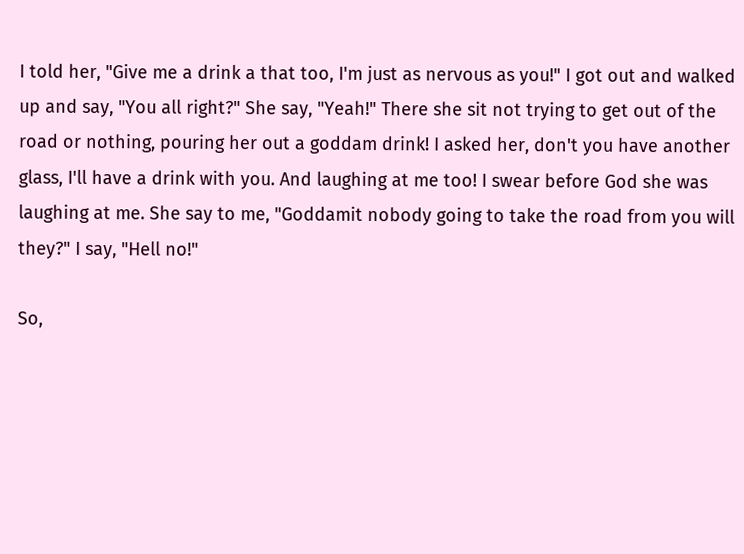I told her, "Give me a drink a that too, I'm just as nervous as you!" I got out and walked up and say, "You all right?" She say, "Yeah!" There she sit not trying to get out of the road or nothing, pouring her out a goddam drink! I asked her, don't you have another glass, I'll have a drink with you. And laughing at me too! I swear before God she was laughing at me. She say to me, "Goddamit nobody going to take the road from you will they?" I say, "Hell no!"

So,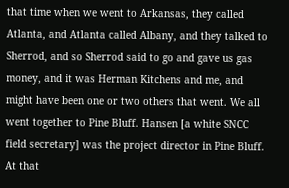that time when we went to Arkansas, they called Atlanta, and Atlanta called Albany, and they talked to Sherrod, and so Sherrod said to go and gave us gas money, and it was Herman Kitchens and me, and might have been one or two others that went. We all went together to Pine Bluff. Hansen [a white SNCC field secretary] was the project director in Pine Bluff. At that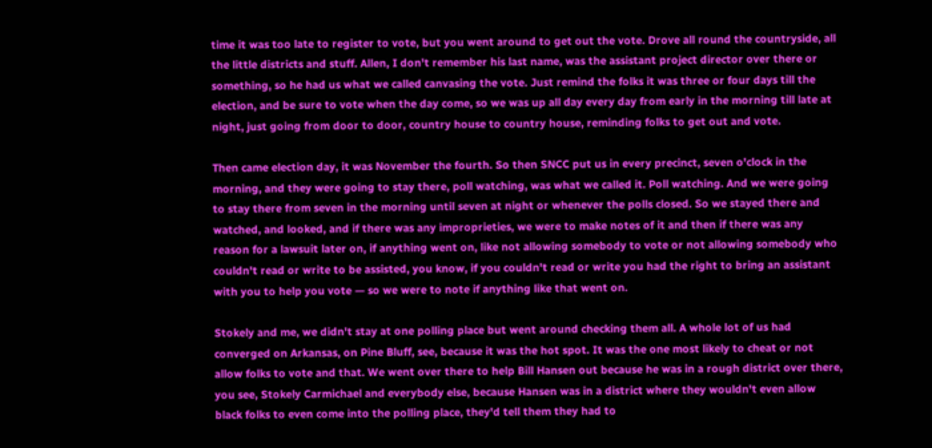time it was too late to register to vote, but you went around to get out the vote. Drove all round the countryside, all the little districts and stuff. Allen, I don't remember his last name, was the assistant project director over there or something, so he had us what we called canvasing the vote. Just remind the folks it was three or four days till the election, and be sure to vote when the day come, so we was up all day every day from early in the morning till late at night, just going from door to door, country house to country house, reminding folks to get out and vote.

Then came election day, it was November the fourth. So then SNCC put us in every precinct, seven o'clock in the morning, and they were going to stay there, poll watching, was what we called it. Poll watching. And we were going to stay there from seven in the morning until seven at night or whenever the polls closed. So we stayed there and watched, and looked, and if there was any improprieties, we were to make notes of it and then if there was any reason for a lawsuit later on, if anything went on, like not allowing somebody to vote or not allowing somebody who couldn't read or write to be assisted, you know, if you couldn't read or write you had the right to bring an assistant with you to help you vote — so we were to note if anything like that went on.

Stokely and me, we didn't stay at one polling place but went around checking them all. A whole lot of us had converged on Arkansas, on Pine Bluff, see, because it was the hot spot. It was the one most likely to cheat or not allow folks to vote and that. We went over there to help Bill Hansen out because he was in a rough district over there, you see, Stokely Carmichael and everybody else, because Hansen was in a district where they wouldn't even allow black folks to even come into the polling place, they'd tell them they had to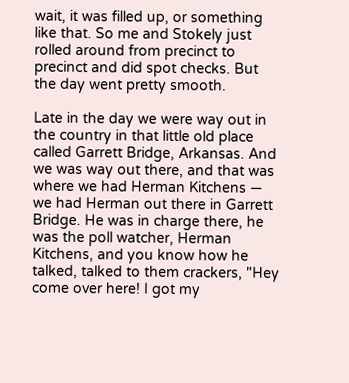wait, it was filled up, or something like that. So me and Stokely just rolled around from precinct to precinct and did spot checks. But the day went pretty smooth.

Late in the day we were way out in the country in that little old place called Garrett Bridge, Arkansas. And we was way out there, and that was where we had Herman Kitchens — we had Herman out there in Garrett Bridge. He was in charge there, he was the poll watcher, Herman Kitchens, and you know how he talked, talked to them crackers, "Hey come over here! I got my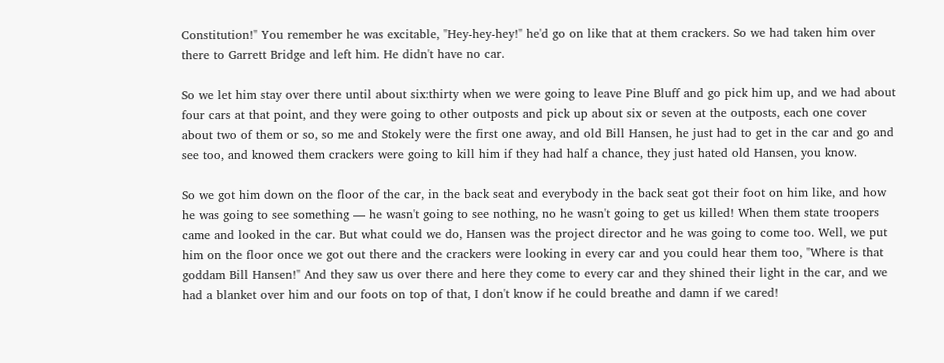Constitution!" You remember he was excitable, "Hey-hey-hey!" he'd go on like that at them crackers. So we had taken him over there to Garrett Bridge and left him. He didn't have no car.

So we let him stay over there until about six:thirty when we were going to leave Pine Bluff and go pick him up, and we had about four cars at that point, and they were going to other outposts and pick up about six or seven at the outposts, each one cover about two of them or so, so me and Stokely were the first one away, and old Bill Hansen, he just had to get in the car and go and see too, and knowed them crackers were going to kill him if they had half a chance, they just hated old Hansen, you know.

So we got him down on the floor of the car, in the back seat and everybody in the back seat got their foot on him like, and how he was going to see something — he wasn't going to see nothing, no he wasn't going to get us killed! When them state troopers came and looked in the car. But what could we do, Hansen was the project director and he was going to come too. Well, we put him on the floor once we got out there and the crackers were looking in every car and you could hear them too, "Where is that goddam Bill Hansen!" And they saw us over there and here they come to every car and they shined their light in the car, and we had a blanket over him and our foots on top of that, I don't know if he could breathe and damn if we cared!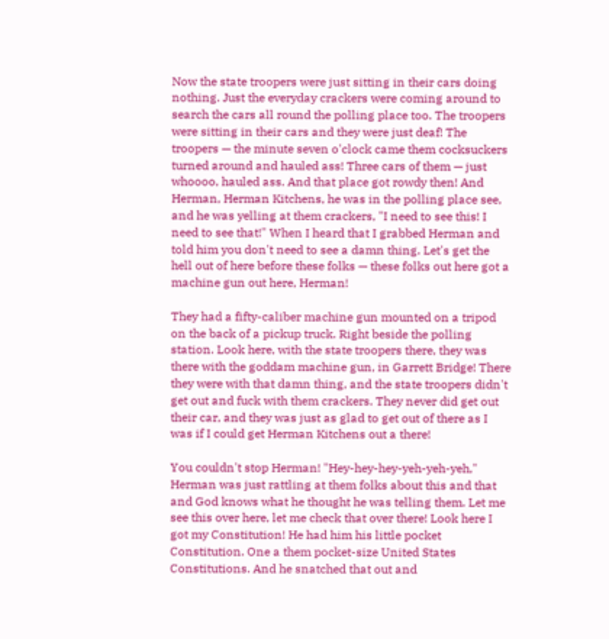Now the state troopers were just sitting in their cars doing nothing. Just the everyday crackers were coming around to search the cars all round the polling place too. The troopers were sitting in their cars and they were just deaf! The troopers — the minute seven o'clock came them cocksuckers turned around and hauled ass! Three cars of them — just whoooo, hauled ass. And that place got rowdy then! And Herman, Herman Kitchens, he was in the polling place see, and he was yelling at them crackers, "I need to see this! I need to see that!" When I heard that I grabbed Herman and told him you don't need to see a damn thing. Let's get the hell out of here before these folks — these folks out here got a machine gun out here, Herman!

They had a fifty-caliber machine gun mounted on a tripod on the back of a pickup truck. Right beside the polling station. Look here, with the state troopers there, they was there with the goddam machine gun, in Garrett Bridge! There they were with that damn thing, and the state troopers didn't get out and fuck with them crackers. They never did get out their car, and they was just as glad to get out of there as I was if I could get Herman Kitchens out a there!

You couldn't stop Herman! "Hey-hey-hey-yeh-yeh-yeh," Herman was just rattling at them folks about this and that and God knows what he thought he was telling them. Let me see this over here, let me check that over there! Look here I got my Constitution! He had him his little pocket Constitution. One a them pocket-size United States Constitutions. And he snatched that out and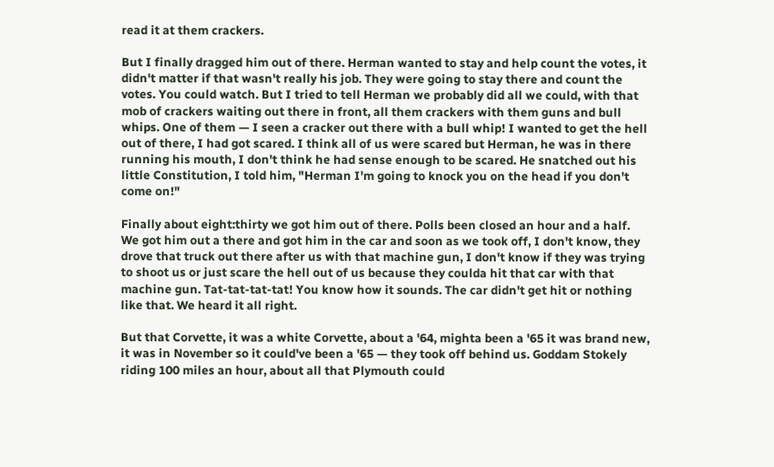read it at them crackers.

But I finally dragged him out of there. Herman wanted to stay and help count the votes, it didn't matter if that wasn't really his job. They were going to stay there and count the votes. You could watch. But I tried to tell Herman we probably did all we could, with that mob of crackers waiting out there in front, all them crackers with them guns and bull whips. One of them — I seen a cracker out there with a bull whip! I wanted to get the hell out of there, I had got scared. I think all of us were scared but Herman, he was in there running his mouth, I don't think he had sense enough to be scared. He snatched out his little Constitution, I told him, "Herman I'm going to knock you on the head if you don't come on!"

Finally about eight:thirty we got him out of there. Polls been closed an hour and a half. We got him out a there and got him in the car and soon as we took off, I don't know, they drove that truck out there after us with that machine gun, I don't know if they was trying to shoot us or just scare the hell out of us because they coulda hit that car with that machine gun. Tat-tat-tat-tat! You know how it sounds. The car didn't get hit or nothing like that. We heard it all right.

But that Corvette, it was a white Corvette, about a '64, mighta been a '65 it was brand new, it was in November so it could've been a '65 — they took off behind us. Goddam Stokely riding 100 miles an hour, about all that Plymouth could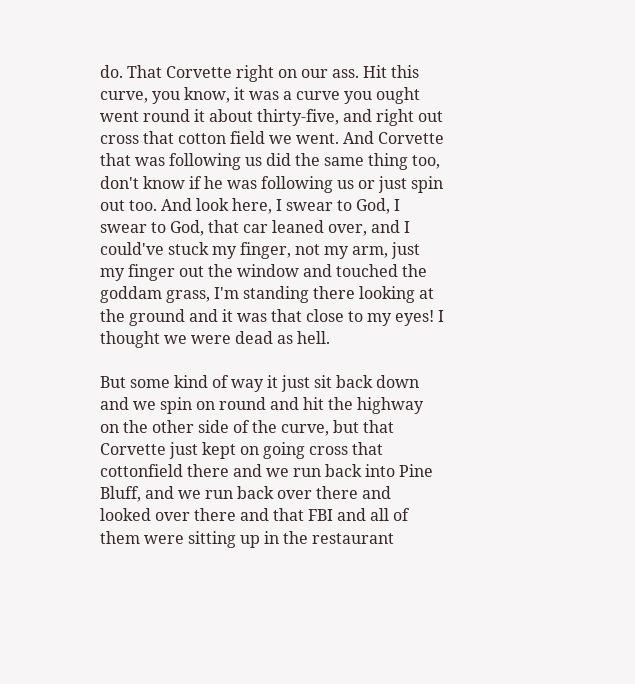do. That Corvette right on our ass. Hit this curve, you know, it was a curve you ought went round it about thirty-five, and right out cross that cotton field we went. And Corvette that was following us did the same thing too, don't know if he was following us or just spin out too. And look here, I swear to God, I swear to God, that car leaned over, and I could've stuck my finger, not my arm, just my finger out the window and touched the goddam grass, I'm standing there looking at the ground and it was that close to my eyes! I thought we were dead as hell.

But some kind of way it just sit back down and we spin on round and hit the highway on the other side of the curve, but that Corvette just kept on going cross that cottonfield there and we run back into Pine Bluff, and we run back over there and looked over there and that FBI and all of them were sitting up in the restaurant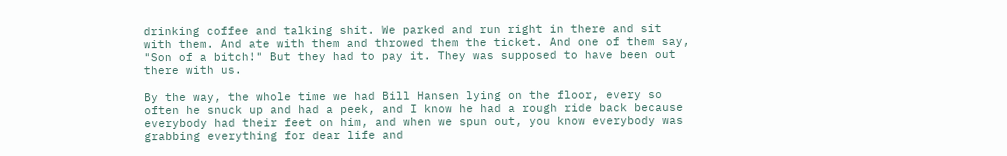drinking coffee and talking shit. We parked and run right in there and sit with them. And ate with them and throwed them the ticket. And one of them say, "Son of a bitch!" But they had to pay it. They was supposed to have been out there with us.

By the way, the whole time we had Bill Hansen lying on the floor, every so often he snuck up and had a peek, and I know he had a rough ride back because everybody had their feet on him, and when we spun out, you know everybody was grabbing everything for dear life and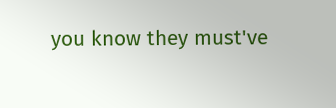you know they must've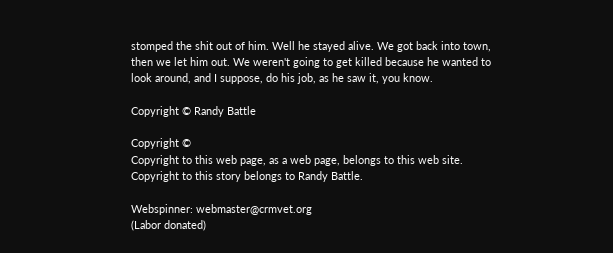stomped the shit out of him. Well he stayed alive. We got back into town, then we let him out. We weren't going to get killed because he wanted to look around, and I suppose, do his job, as he saw it, you know.

Copyright © Randy Battle

Copyright ©
Copyright to this web page, as a web page, belongs to this web site. Copyright to this story belongs to Randy Battle.

Webspinner: webmaster@crmvet.org
(Labor donated)